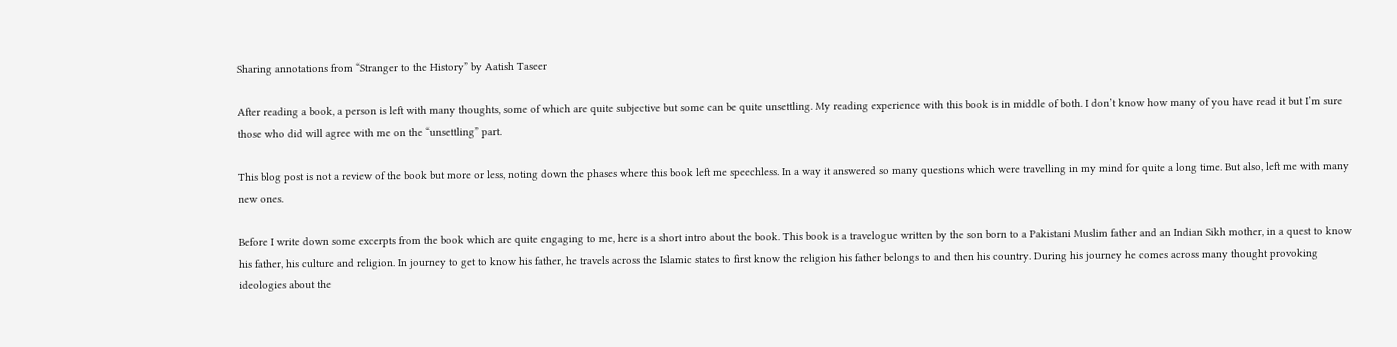Sharing annotations from “Stranger to the History” by Aatish Taseer

After reading a book, a person is left with many thoughts, some of which are quite subjective but some can be quite unsettling. My reading experience with this book is in middle of both. I don’t know how many of you have read it but I’m sure those who did will agree with me on the “unsettling” part.

This blog post is not a review of the book but more or less, noting down the phases where this book left me speechless. In a way it answered so many questions which were travelling in my mind for quite a long time. But also, left me with many new ones.

Before I write down some excerpts from the book which are quite engaging to me, here is a short intro about the book. This book is a travelogue written by the son born to a Pakistani Muslim father and an Indian Sikh mother, in a quest to know his father, his culture and religion. In journey to get to know his father, he travels across the Islamic states to first know the religion his father belongs to and then his country. During his journey he comes across many thought provoking ideologies about the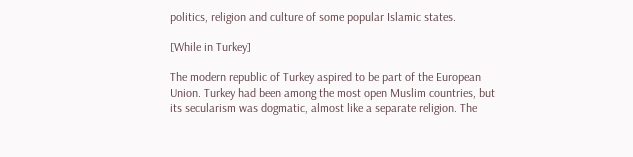politics, religion and culture of some popular Islamic states.

[While in Turkey]

The modern republic of Turkey aspired to be part of the European Union. Turkey had been among the most open Muslim countries, but its secularism was dogmatic, almost like a separate religion. The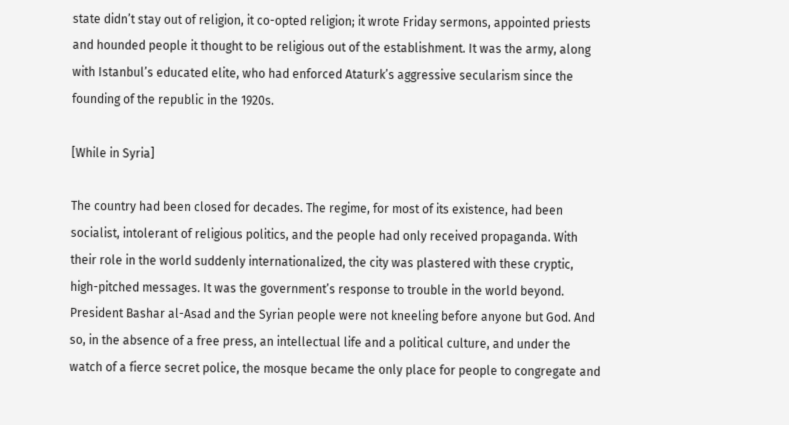state didn’t stay out of religion, it co-opted religion; it wrote Friday sermons, appointed priests and hounded people it thought to be religious out of the establishment. It was the army, along with Istanbul’s educated elite, who had enforced Ataturk’s aggressive secularism since the founding of the republic in the 1920s.

[While in Syria]

The country had been closed for decades. The regime, for most of its existence, had been socialist, intolerant of religious politics, and the people had only received propaganda. With their role in the world suddenly internationalized, the city was plastered with these cryptic, high-pitched messages. It was the government’s response to trouble in the world beyond. President Bashar al-Asad and the Syrian people were not kneeling before anyone but God. And so, in the absence of a free press, an intellectual life and a political culture, and under the watch of a fierce secret police, the mosque became the only place for people to congregate and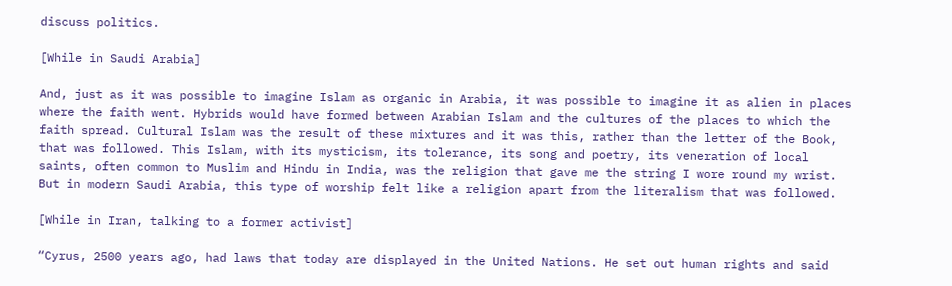discuss politics.

[While in Saudi Arabia]

And, just as it was possible to imagine Islam as organic in Arabia, it was possible to imagine it as alien in places where the faith went. Hybrids would have formed between Arabian Islam and the cultures of the places to which the faith spread. Cultural Islam was the result of these mixtures and it was this, rather than the letter of the Book, that was followed. This Islam, with its mysticism, its tolerance, its song and poetry, its veneration of local saints, often common to Muslim and Hindu in India, was the religion that gave me the string I wore round my wrist. But in modern Saudi Arabia, this type of worship felt like a religion apart from the literalism that was followed.

[While in Iran, talking to a former activist]

“Cyrus, 2500 years ago, had laws that today are displayed in the United Nations. He set out human rights and said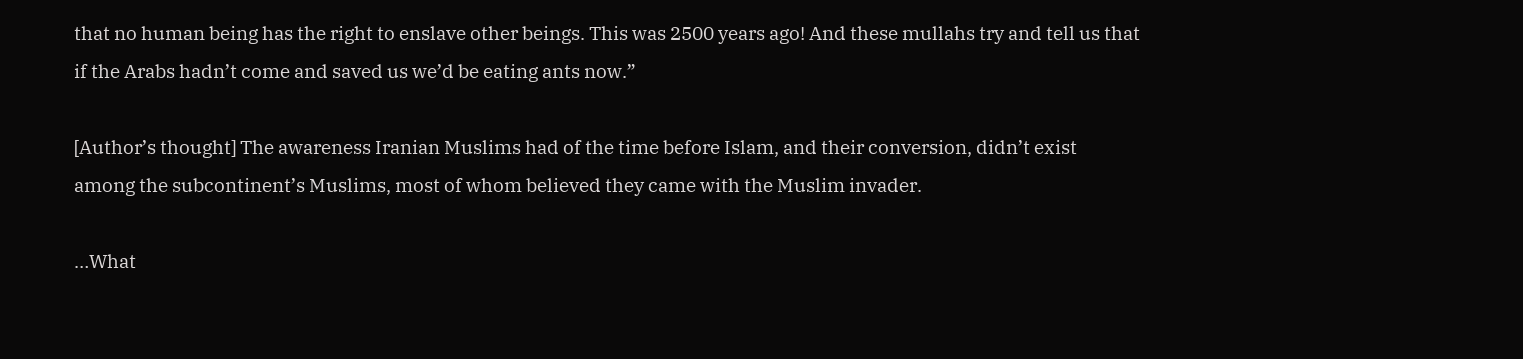that no human being has the right to enslave other beings. This was 2500 years ago! And these mullahs try and tell us that if the Arabs hadn’t come and saved us we’d be eating ants now.”

[Author’s thought] The awareness Iranian Muslims had of the time before Islam, and their conversion, didn’t exist among the subcontinent’s Muslims, most of whom believed they came with the Muslim invader.

…What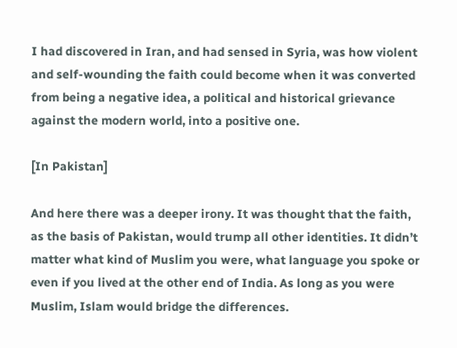I had discovered in Iran, and had sensed in Syria, was how violent and self-wounding the faith could become when it was converted from being a negative idea, a political and historical grievance against the modern world, into a positive one.

[In Pakistan]

And here there was a deeper irony. It was thought that the faith, as the basis of Pakistan, would trump all other identities. It didn’t matter what kind of Muslim you were, what language you spoke or even if you lived at the other end of India. As long as you were Muslim, Islam would bridge the differences.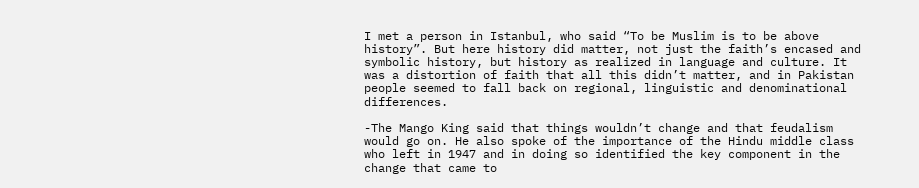I met a person in Istanbul, who said “To be Muslim is to be above history”. But here history did matter, not just the faith’s encased and symbolic history, but history as realized in language and culture. It was a distortion of faith that all this didn’t matter, and in Pakistan people seemed to fall back on regional, linguistic and denominational differences.

-The Mango King said that things wouldn’t change and that feudalism would go on. He also spoke of the importance of the Hindu middle class who left in 1947 and in doing so identified the key component in the change that came to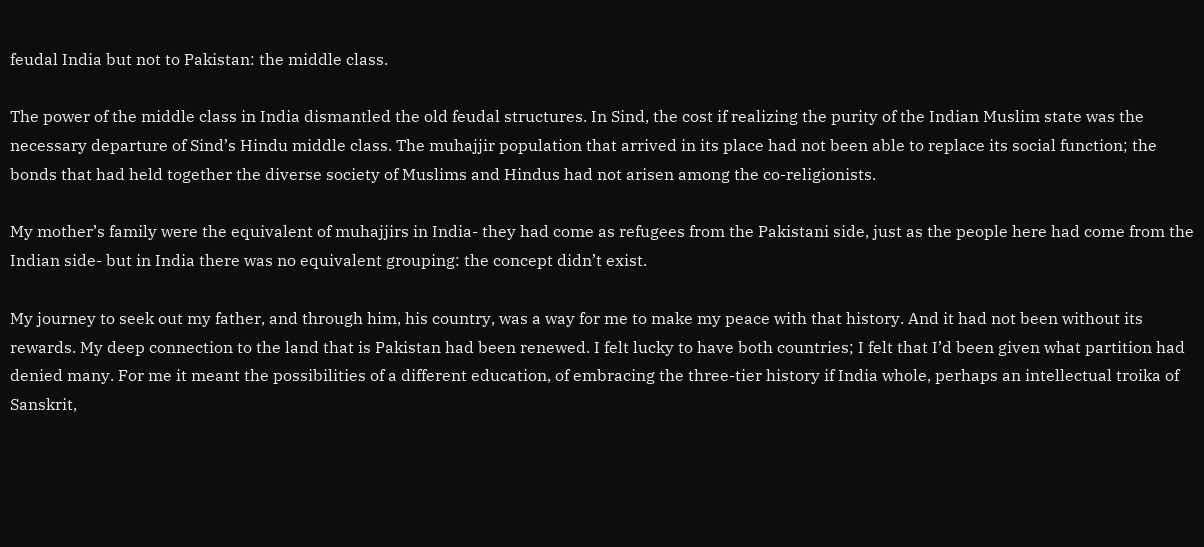feudal India but not to Pakistan: the middle class.

The power of the middle class in India dismantled the old feudal structures. In Sind, the cost if realizing the purity of the Indian Muslim state was the necessary departure of Sind’s Hindu middle class. The muhajjir population that arrived in its place had not been able to replace its social function; the bonds that had held together the diverse society of Muslims and Hindus had not arisen among the co-religionists.

My mother’s family were the equivalent of muhajjirs in India- they had come as refugees from the Pakistani side, just as the people here had come from the Indian side- but in India there was no equivalent grouping: the concept didn’t exist.

My journey to seek out my father, and through him, his country, was a way for me to make my peace with that history. And it had not been without its rewards. My deep connection to the land that is Pakistan had been renewed. I felt lucky to have both countries; I felt that I’d been given what partition had denied many. For me it meant the possibilities of a different education, of embracing the three-tier history if India whole, perhaps an intellectual troika of Sanskrit,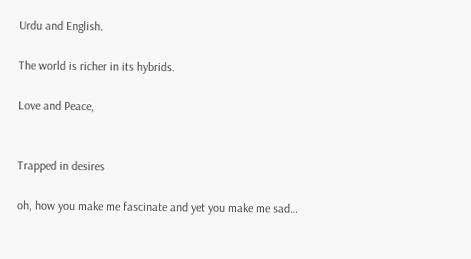Urdu and English.

The world is richer in its hybrids.

Love and Peace,


Trapped in desires

oh, how you make me fascinate and yet you make me sad…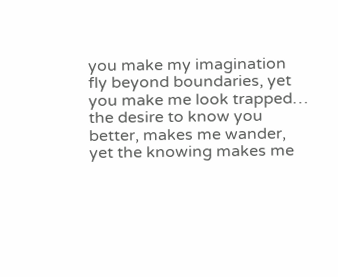you make my imagination fly beyond boundaries, yet you make me look trapped…
the desire to know you better, makes me wander, yet the knowing makes me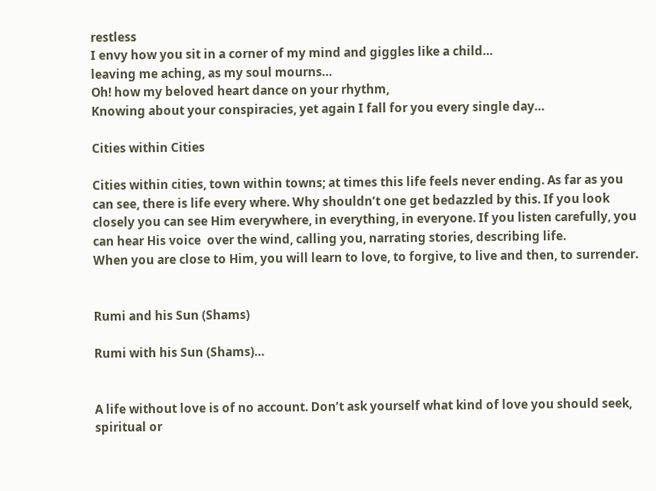restless
I envy how you sit in a corner of my mind and giggles like a child…
leaving me aching, as my soul mourns…
Oh! how my beloved heart dance on your rhythm,
Knowing about your conspiracies, yet again I fall for you every single day…

Cities within Cities

Cities within cities, town within towns; at times this life feels never ending. As far as you can see, there is life every where. Why shouldn’t one get bedazzled by this. If you look closely you can see Him everywhere, in everything, in everyone. If you listen carefully, you can hear His voice  over the wind, calling you, narrating stories, describing life.
When you are close to Him, you will learn to love, to forgive, to live and then, to surrender.


Rumi and his Sun (Shams)

Rumi with his Sun (Shams)…


A life without love is of no account. Don’t ask yourself what kind of love you should seek, spiritual or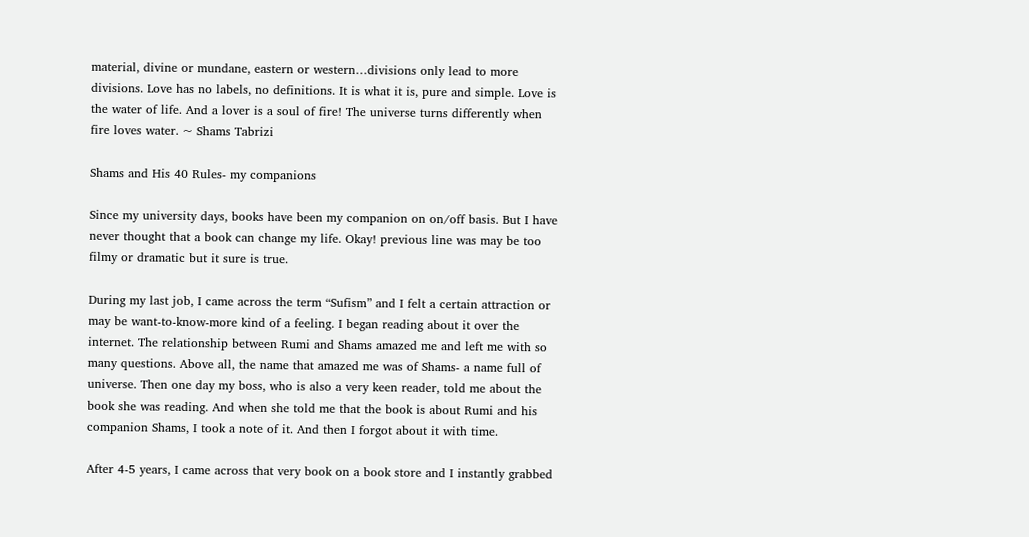material, divine or mundane, eastern or western…divisions only lead to more divisions. Love has no labels, no definitions. It is what it is, pure and simple. Love is the water of life. And a lover is a soul of fire! The universe turns differently when fire loves water. ~ Shams Tabrizi

Shams and His 40 Rules- my companions

Since my university days, books have been my companion on on/off basis. But I have never thought that a book can change my life. Okay! previous line was may be too filmy or dramatic but it sure is true.

During my last job, I came across the term “Sufism” and I felt a certain attraction or may be want-to-know-more kind of a feeling. I began reading about it over the internet. The relationship between Rumi and Shams amazed me and left me with so many questions. Above all, the name that amazed me was of Shams- a name full of universe. Then one day my boss, who is also a very keen reader, told me about the book she was reading. And when she told me that the book is about Rumi and his companion Shams, I took a note of it. And then I forgot about it with time.

After 4-5 years, I came across that very book on a book store and I instantly grabbed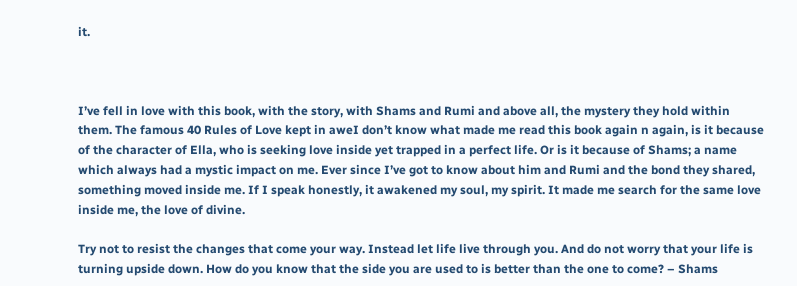it.



I’ve fell in love with this book, with the story, with Shams and Rumi and above all, the mystery they hold within them. The famous 40 Rules of Love kept in aweI don’t know what made me read this book again n again, is it because of the character of Ella, who is seeking love inside yet trapped in a perfect life. Or is it because of Shams; a name which always had a mystic impact on me. Ever since I’ve got to know about him and Rumi and the bond they shared, something moved inside me. If I speak honestly, it awakened my soul, my spirit. It made me search for the same love inside me, the love of divine.

Try not to resist the changes that come your way. Instead let life live through you. And do not worry that your life is turning upside down. How do you know that the side you are used to is better than the one to come? – Shams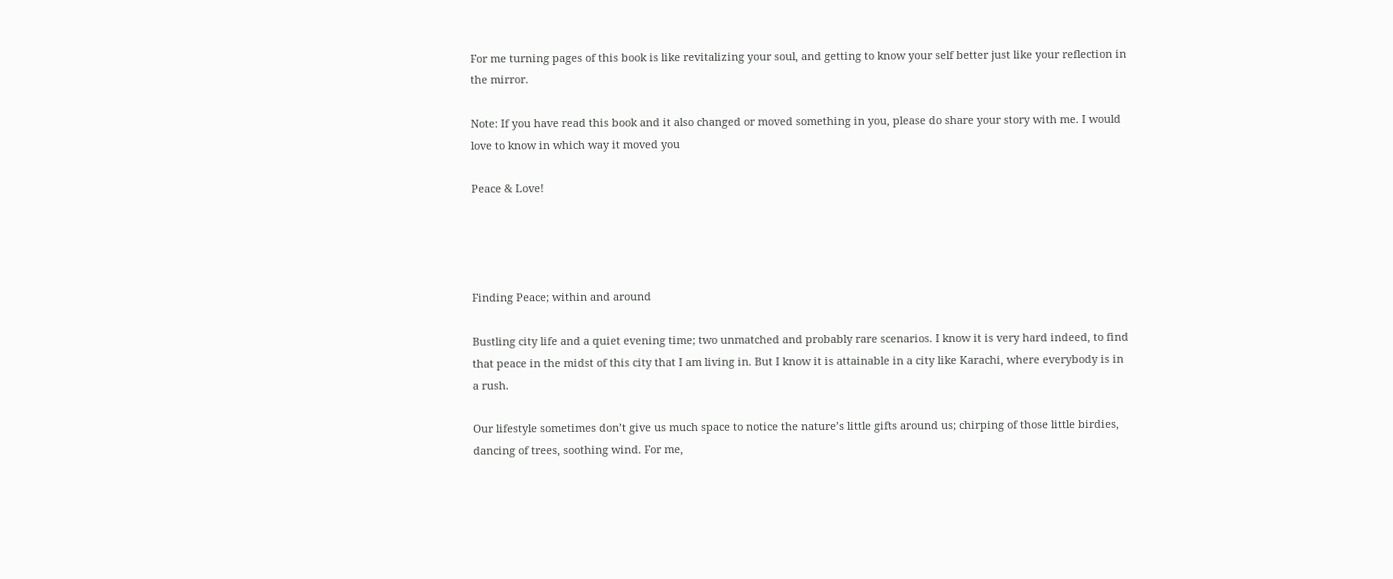For me turning pages of this book is like revitalizing your soul, and getting to know your self better just like your reflection in the mirror.

Note: If you have read this book and it also changed or moved something in you, please do share your story with me. I would love to know in which way it moved you

Peace & Love!




Finding Peace; within and around

Bustling city life and a quiet evening time; two unmatched and probably rare scenarios. I know it is very hard indeed, to find that peace in the midst of this city that I am living in. But I know it is attainable in a city like Karachi, where everybody is in a rush.

Our lifestyle sometimes don’t give us much space to notice the nature’s little gifts around us; chirping of those little birdies, dancing of trees, soothing wind. For me,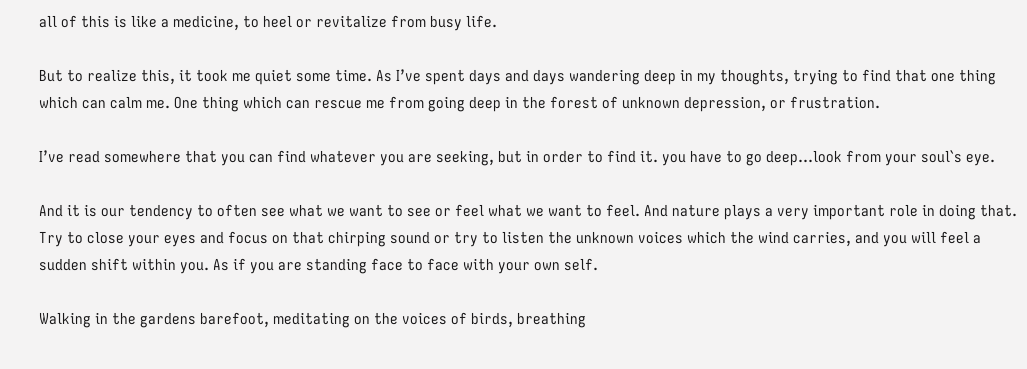all of this is like a medicine, to heel or revitalize from busy life.

But to realize this, it took me quiet some time. As I’ve spent days and days wandering deep in my thoughts, trying to find that one thing which can calm me. One thing which can rescue me from going deep in the forest of unknown depression, or frustration.

I’ve read somewhere that you can find whatever you are seeking, but in order to find it. you have to go deep…look from your soul`s eye.

And it is our tendency to often see what we want to see or feel what we want to feel. And nature plays a very important role in doing that. Try to close your eyes and focus on that chirping sound or try to listen the unknown voices which the wind carries, and you will feel a sudden shift within you. As if you are standing face to face with your own self.

Walking in the gardens barefoot, meditating on the voices of birds, breathing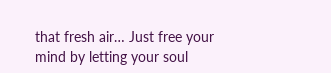that fresh air… Just free your mind by letting your soul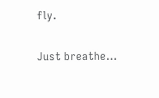fly.

Just breathe…